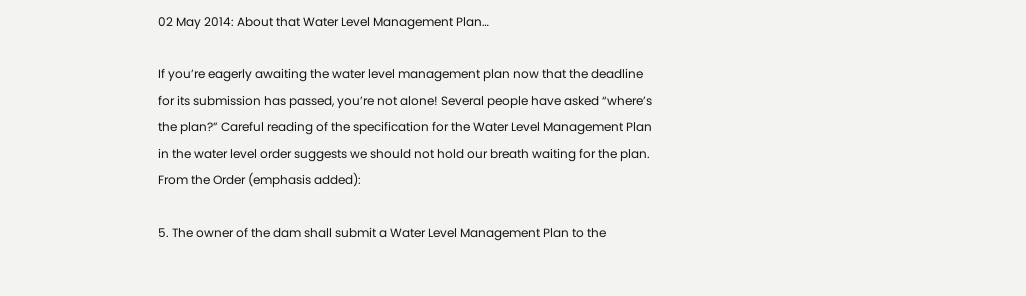02 May 2014: About that Water Level Management Plan…

If you’re eagerly awaiting the water level management plan now that the deadline for its submission has passed, you’re not alone! Several people have asked “where’s the plan?” Careful reading of the specification for the Water Level Management Plan in the water level order suggests we should not hold our breath waiting for the plan. From the Order (emphasis added):

5. The owner of the dam shall submit a Water Level Management Plan to the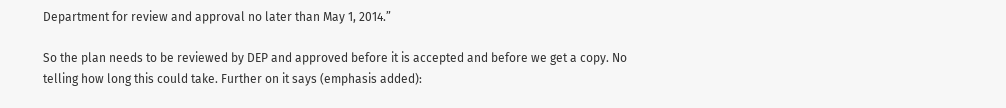Department for review and approval no later than May 1, 2014.”

So the plan needs to be reviewed by DEP and approved before it is accepted and before we get a copy. No telling how long this could take. Further on it says (emphasis added):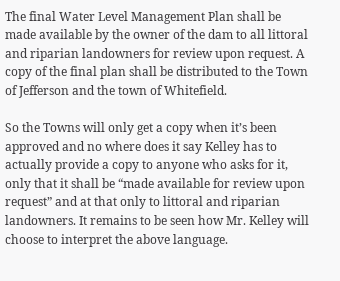The final Water Level Management Plan shall be made available by the owner of the dam to all littoral and riparian landowners for review upon request. A copy of the final plan shall be distributed to the Town of Jefferson and the town of Whitefield.

So the Towns will only get a copy when it’s been approved and no where does it say Kelley has to actually provide a copy to anyone who asks for it, only that it shall be “made available for review upon request” and at that only to littoral and riparian landowners. It remains to be seen how Mr. Kelley will choose to interpret the above language.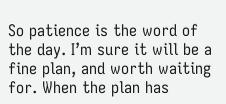So patience is the word of the day. I’m sure it will be a fine plan, and worth waiting for. When the plan has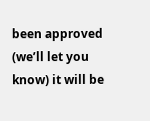been approved (we’ll let you know) it will be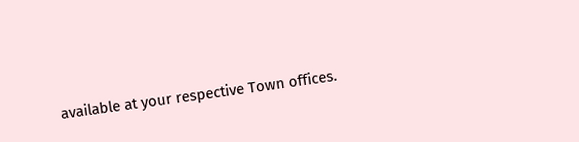available at your respective Town offices.